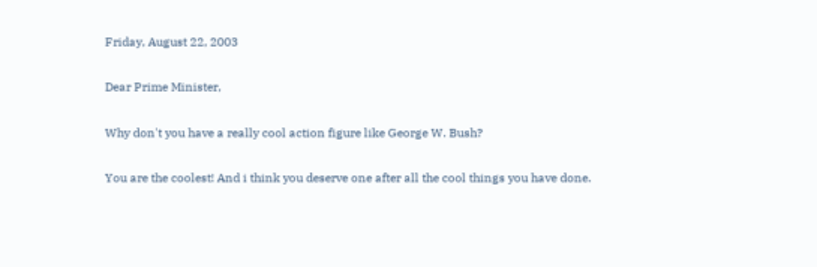Friday, August 22, 2003

Dear Prime Minister,

Why don't you have a really cool action figure like George W. Bush?

You are the coolest! And i think you deserve one after all the cool things you have done.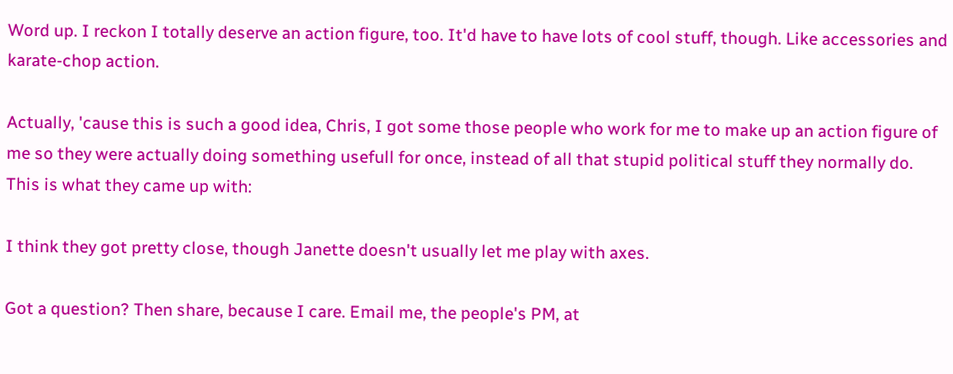Word up. I reckon I totally deserve an action figure, too. It'd have to have lots of cool stuff, though. Like accessories and karate-chop action.

Actually, 'cause this is such a good idea, Chris, I got some those people who work for me to make up an action figure of me so they were actually doing something usefull for once, instead of all that stupid political stuff they normally do. This is what they came up with:

I think they got pretty close, though Janette doesn't usually let me play with axes.

Got a question? Then share, because I care. Email me, the people's PM, at